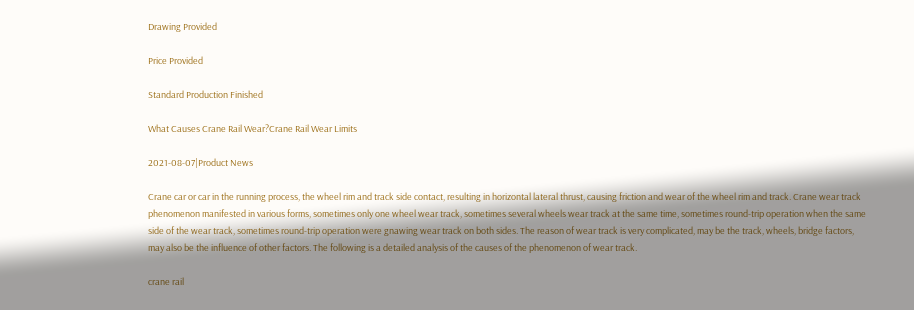Drawing Provided

Price Provided

Standard Production Finished

What Causes Crane Rail Wear?Crane Rail Wear Limits

2021-08-07|Product News

Crane car or car in the running process, the wheel rim and track side contact, resulting in horizontal lateral thrust, causing friction and wear of the wheel rim and track. Crane wear track phenomenon manifested in various forms, sometimes only one wheel wear track, sometimes several wheels wear track at the same time, sometimes round-trip operation when the same side of the wear track, sometimes round-trip operation were gnawing wear track on both sides. The reason of wear track is very complicated, may be the track, wheels, bridge factors, may also be the influence of other factors. The following is a detailed analysis of the causes of the phenomenon of wear track.

crane rail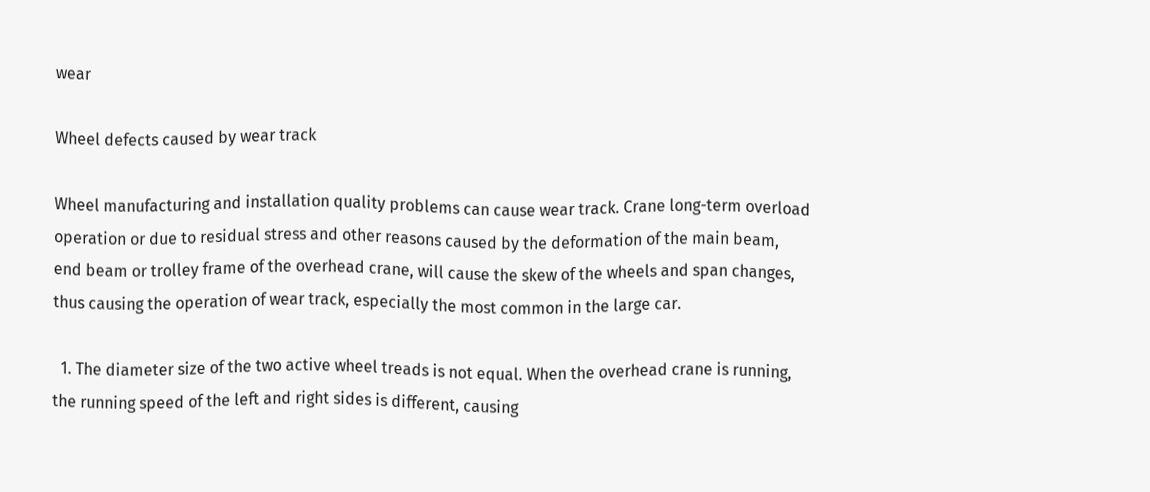wear

Wheel defects caused by wear track

Wheel manufacturing and installation quality problems can cause wear track. Crane long-term overload operation or due to residual stress and other reasons caused by the deformation of the main beam, end beam or trolley frame of the overhead crane, will cause the skew of the wheels and span changes, thus causing the operation of wear track, especially the most common in the large car.

  1. The diameter size of the two active wheel treads is not equal. When the overhead crane is running, the running speed of the left and right sides is different, causing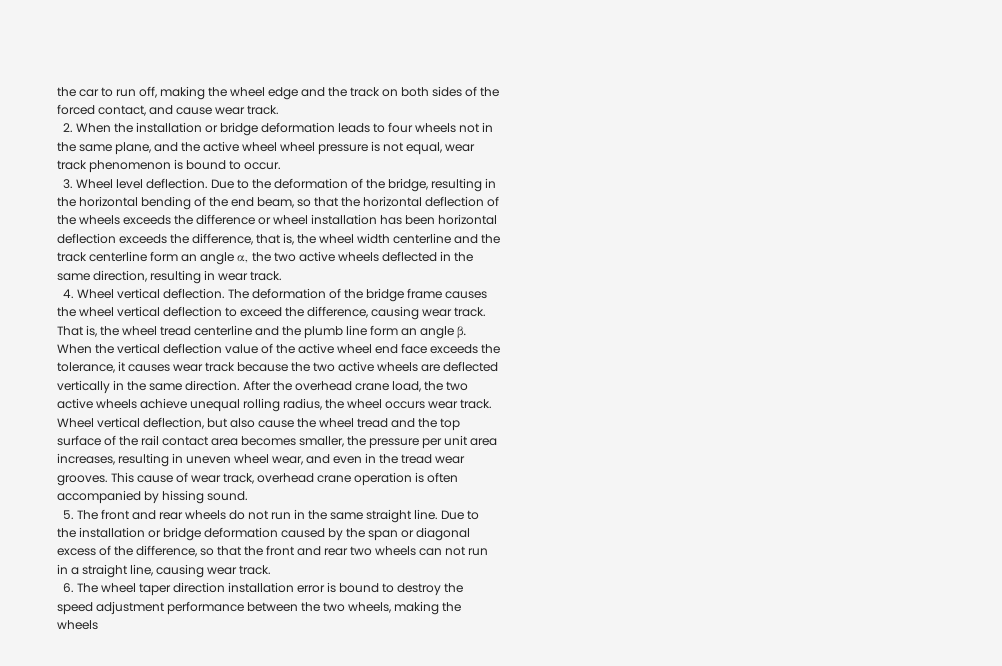the car to run off, making the wheel edge and the track on both sides of the forced contact, and cause wear track.
  2. When the installation or bridge deformation leads to four wheels not in the same plane, and the active wheel wheel pressure is not equal, wear track phenomenon is bound to occur.
  3. Wheel level deflection. Due to the deformation of the bridge, resulting in the horizontal bending of the end beam, so that the horizontal deflection of the wheels exceeds the difference or wheel installation has been horizontal deflection exceeds the difference, that is, the wheel width centerline and the track centerline form an angle α, the two active wheels deflected in the same direction, resulting in wear track.
  4. Wheel vertical deflection. The deformation of the bridge frame causes the wheel vertical deflection to exceed the difference, causing wear track. That is, the wheel tread centerline and the plumb line form an angle β. When the vertical deflection value of the active wheel end face exceeds the tolerance, it causes wear track because the two active wheels are deflected vertically in the same direction. After the overhead crane load, the two active wheels achieve unequal rolling radius, the wheel occurs wear track. Wheel vertical deflection, but also cause the wheel tread and the top surface of the rail contact area becomes smaller, the pressure per unit area increases, resulting in uneven wheel wear, and even in the tread wear grooves. This cause of wear track, overhead crane operation is often accompanied by hissing sound.
  5. The front and rear wheels do not run in the same straight line. Due to the installation or bridge deformation caused by the span or diagonal excess of the difference, so that the front and rear two wheels can not run in a straight line, causing wear track.
  6. The wheel taper direction installation error is bound to destroy the speed adjustment performance between the two wheels, making the wheels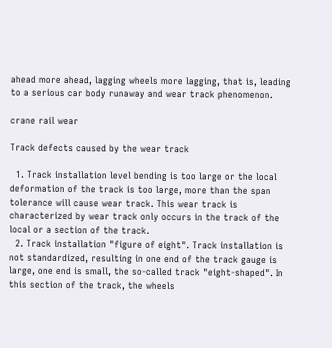ahead more ahead, lagging wheels more lagging, that is, leading to a serious car body runaway and wear track phenomenon.

crane rail wear

Track defects caused by the wear track

  1. Track installation level bending is too large or the local deformation of the track is too large, more than the span tolerance will cause wear track. This wear track is characterized by wear track only occurs in the track of the local or a section of the track.
  2. Track installation "figure of eight". Track installation is not standardized, resulting in one end of the track gauge is large, one end is small, the so-called track "eight-shaped". In this section of the track, the wheels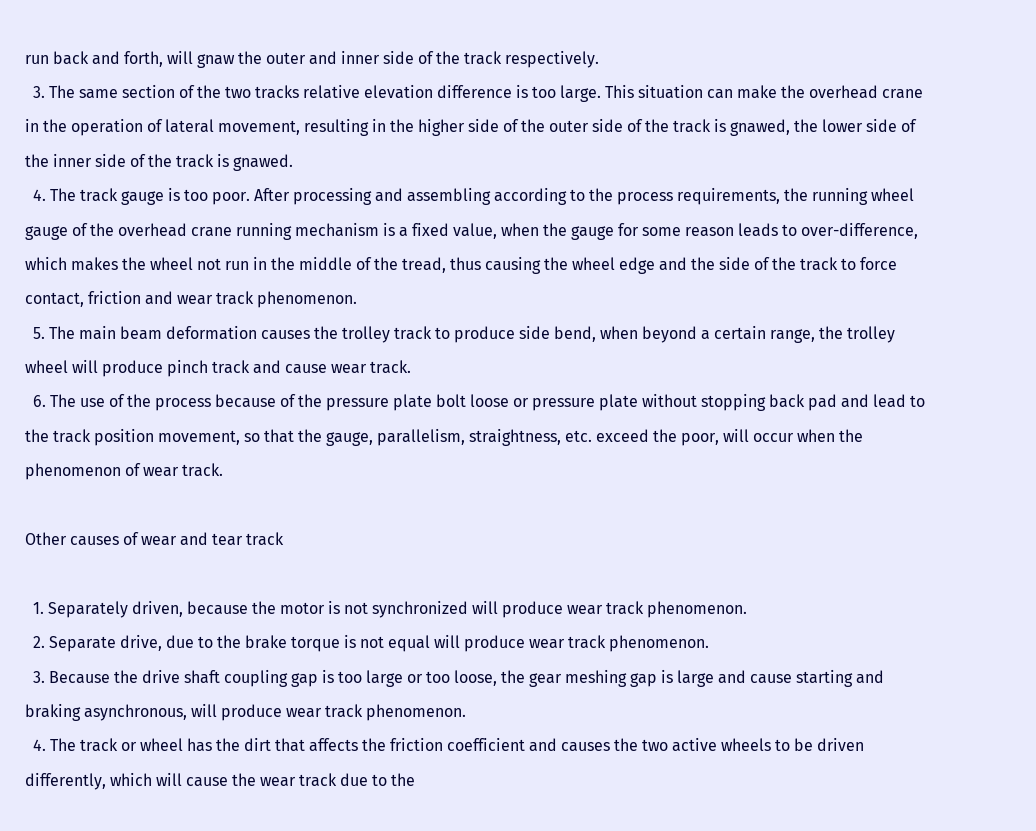run back and forth, will gnaw the outer and inner side of the track respectively.
  3. The same section of the two tracks relative elevation difference is too large. This situation can make the overhead crane in the operation of lateral movement, resulting in the higher side of the outer side of the track is gnawed, the lower side of the inner side of the track is gnawed.
  4. The track gauge is too poor. After processing and assembling according to the process requirements, the running wheel gauge of the overhead crane running mechanism is a fixed value, when the gauge for some reason leads to over-difference, which makes the wheel not run in the middle of the tread, thus causing the wheel edge and the side of the track to force contact, friction and wear track phenomenon.
  5. The main beam deformation causes the trolley track to produce side bend, when beyond a certain range, the trolley wheel will produce pinch track and cause wear track.
  6. The use of the process because of the pressure plate bolt loose or pressure plate without stopping back pad and lead to the track position movement, so that the gauge, parallelism, straightness, etc. exceed the poor, will occur when the phenomenon of wear track.

Other causes of wear and tear track

  1. Separately driven, because the motor is not synchronized will produce wear track phenomenon.
  2. Separate drive, due to the brake torque is not equal will produce wear track phenomenon.
  3. Because the drive shaft coupling gap is too large or too loose, the gear meshing gap is large and cause starting and braking asynchronous, will produce wear track phenomenon.
  4. The track or wheel has the dirt that affects the friction coefficient and causes the two active wheels to be driven differently, which will cause the wear track due to the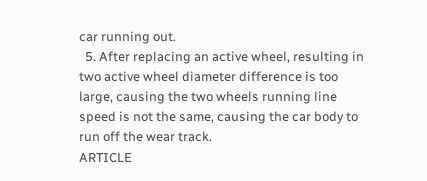car running out.
  5. After replacing an active wheel, resulting in two active wheel diameter difference is too large, causing the two wheels running line speed is not the same, causing the car body to run off the wear track.
ARTICLE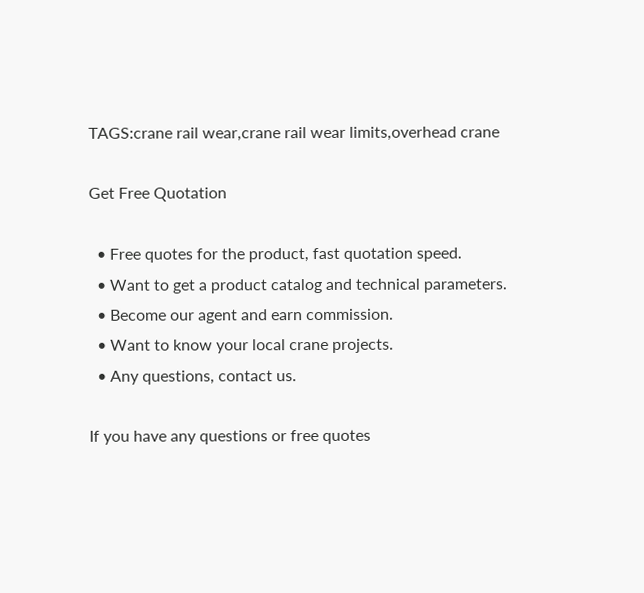TAGS:crane rail wear,crane rail wear limits,overhead crane

Get Free Quotation

  • Free quotes for the product, fast quotation speed.
  • Want to get a product catalog and technical parameters.
  • Become our agent and earn commission.
  • Want to know your local crane projects.
  • Any questions, contact us.

If you have any questions or free quotes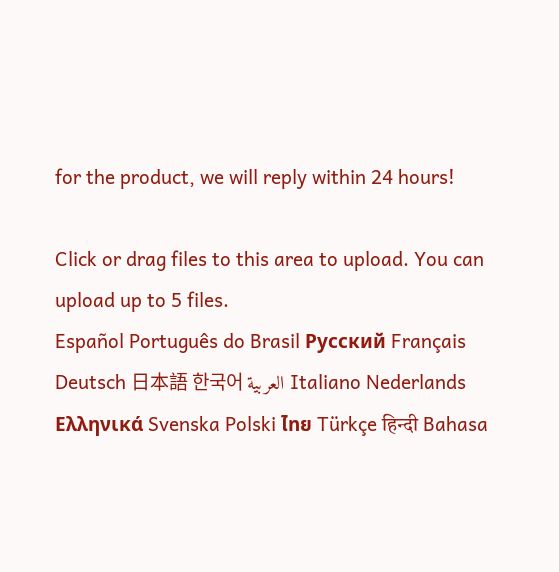for the product, we will reply within 24 hours!

Click or drag files to this area to upload. You can upload up to 5 files.
Español Português do Brasil Русский Français Deutsch 日本語 한국어 العربية Italiano Nederlands Ελληνικά Svenska Polski ไทย Türkçe हिन्दी Bahasa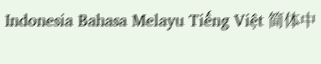Indonesia Bahasa Melayu Tiếng Việt 简体中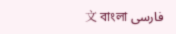文 বাংলা فارسی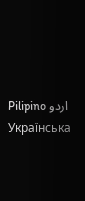Pilipino اردو Українська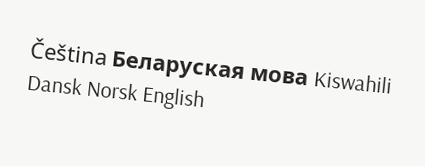Čeština Беларуская мова Kiswahili Dansk Norsk English